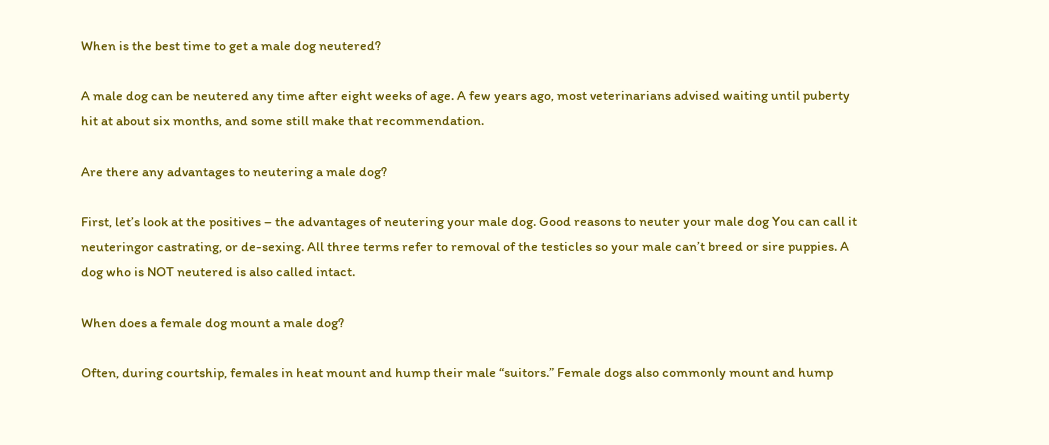When is the best time to get a male dog neutered?

A male dog can be neutered any time after eight weeks of age. A few years ago, most veterinarians advised waiting until puberty hit at about six months, and some still make that recommendation.

Are there any advantages to neutering a male dog?

First, let’s look at the positives – the advantages of neutering your male dog. Good reasons to neuter your male dog You can call it neuteringor castrating, or de-sexing. All three terms refer to removal of the testicles so your male can’t breed or sire puppies. A dog who is NOT neutered is also called intact.

When does a female dog mount a male dog?

Often, during courtship, females in heat mount and hump their male “suitors.” Female dogs also commonly mount and hump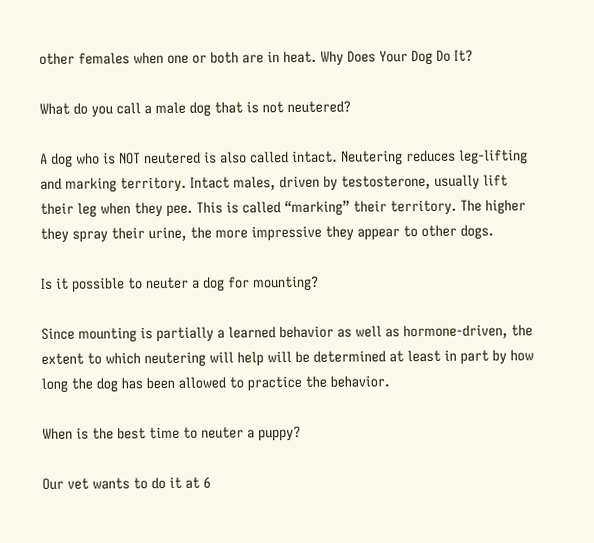other females when one or both are in heat. Why Does Your Dog Do It?

What do you call a male dog that is not neutered?

A dog who is NOT neutered is also called intact. Neutering reduces leg-lifting and marking territory. Intact males, driven by testosterone, usually lift their leg when they pee. This is called “marking” their territory. The higher they spray their urine, the more impressive they appear to other dogs.

Is it possible to neuter a dog for mounting?

Since mounting is partially a learned behavior as well as hormone-driven, the extent to which neutering will help will be determined at least in part by how long the dog has been allowed to practice the behavior.

When is the best time to neuter a puppy?

Our vet wants to do it at 6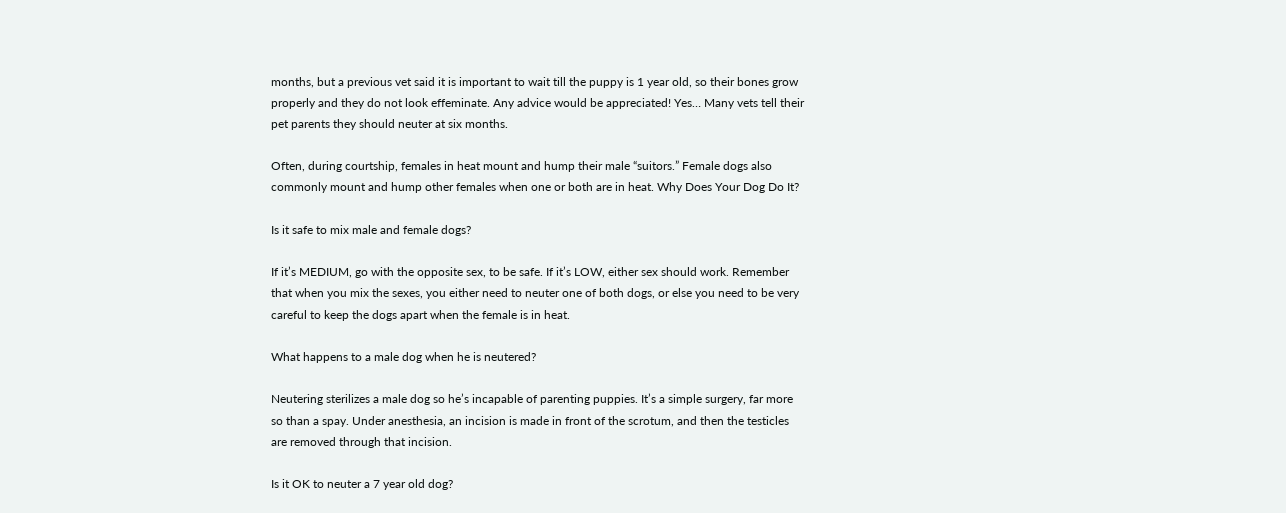months, but a previous vet said it is important to wait till the puppy is 1 year old, so their bones grow properly and they do not look effeminate. Any advice would be appreciated! Yes… Many vets tell their pet parents they should neuter at six months.

Often, during courtship, females in heat mount and hump their male “suitors.” Female dogs also commonly mount and hump other females when one or both are in heat. Why Does Your Dog Do It?

Is it safe to mix male and female dogs?

If it’s MEDIUM, go with the opposite sex, to be safe. If it’s LOW, either sex should work. Remember that when you mix the sexes, you either need to neuter one of both dogs, or else you need to be very careful to keep the dogs apart when the female is in heat.

What happens to a male dog when he is neutered?

Neutering sterilizes a male dog so he’s incapable of parenting puppies. It’s a simple surgery, far more so than a spay. Under anesthesia, an incision is made in front of the scrotum, and then the testicles are removed through that incision.

Is it OK to neuter a 7 year old dog?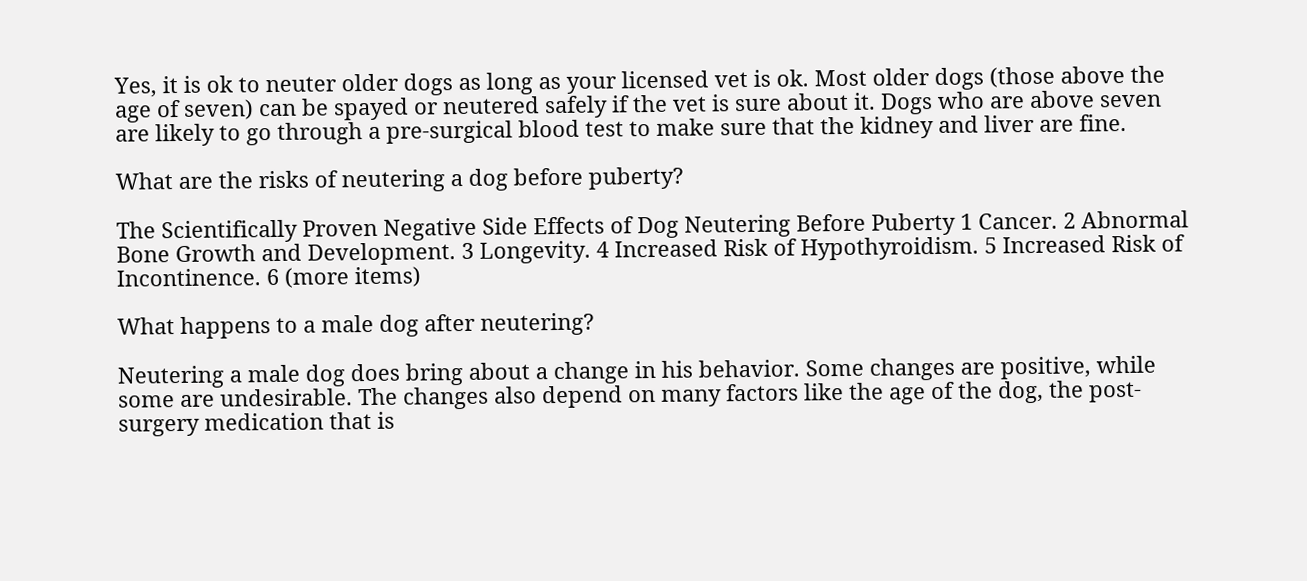Yes, it is ok to neuter older dogs as long as your licensed vet is ok. Most older dogs (those above the age of seven) can be spayed or neutered safely if the vet is sure about it. Dogs who are above seven are likely to go through a pre-surgical blood test to make sure that the kidney and liver are fine.

What are the risks of neutering a dog before puberty?

The Scientifically Proven Negative Side Effects of Dog Neutering Before Puberty 1 Cancer. 2 Abnormal Bone Growth and Development. 3 Longevity. 4 Increased Risk of Hypothyroidism. 5 Increased Risk of Incontinence. 6 (more items)

What happens to a male dog after neutering?

Neutering a male dog does bring about a change in his behavior. Some changes are positive, while some are undesirable. The changes also depend on many factors like the age of the dog, the post-surgery medication that is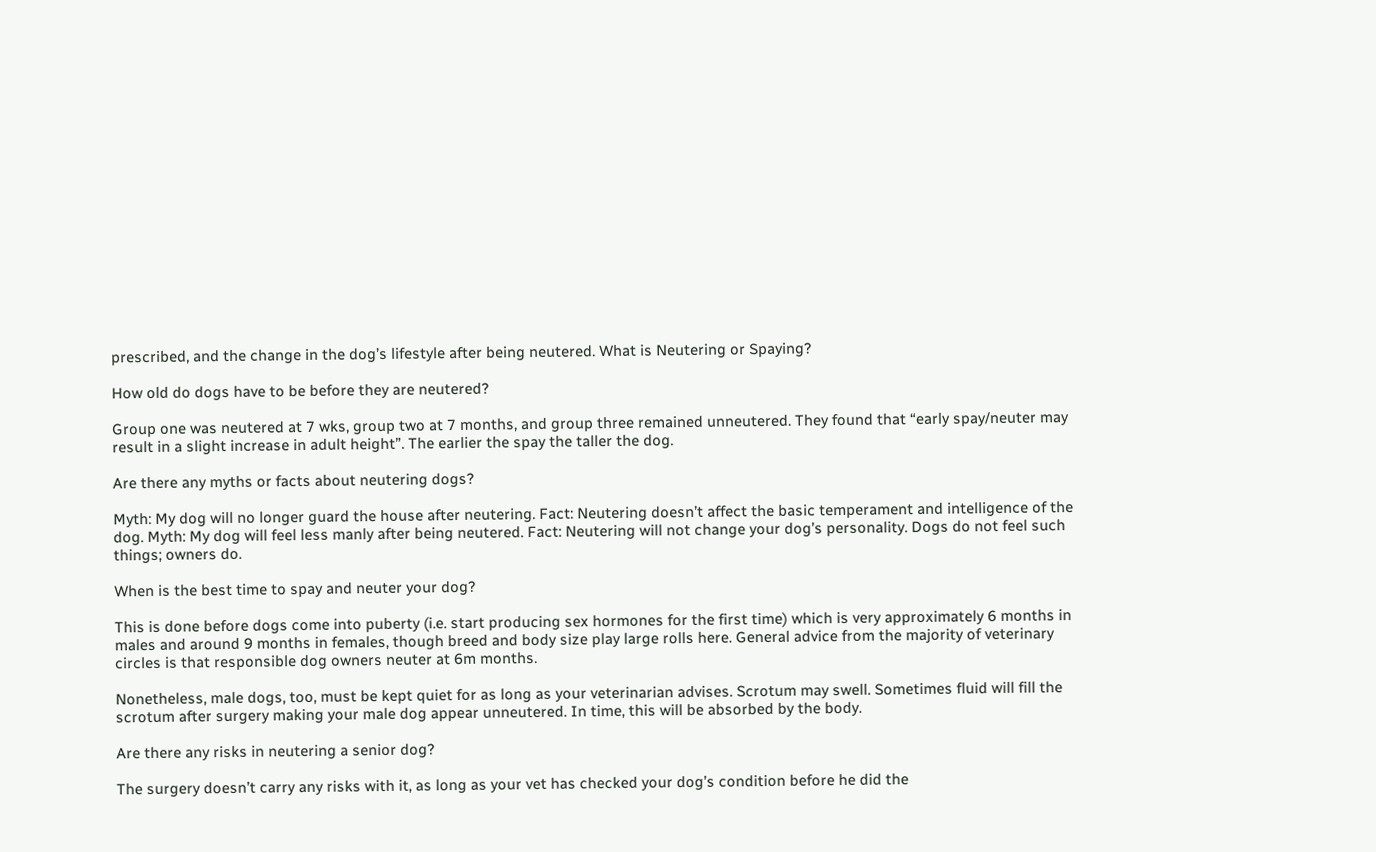prescribed, and the change in the dog’s lifestyle after being neutered. What is Neutering or Spaying?

How old do dogs have to be before they are neutered?

Group one was neutered at 7 wks, group two at 7 months, and group three remained unneutered. They found that “early spay/neuter may result in a slight increase in adult height”. The earlier the spay the taller the dog.

Are there any myths or facts about neutering dogs?

Myth: My dog will no longer guard the house after neutering. Fact: Neutering doesn’t affect the basic temperament and intelligence of the dog. Myth: My dog will feel less manly after being neutered. Fact: Neutering will not change your dog’s personality. Dogs do not feel such things; owners do.

When is the best time to spay and neuter your dog?

This is done before dogs come into puberty (i.e. start producing sex hormones for the first time) which is very approximately 6 months in males and around 9 months in females, though breed and body size play large rolls here. General advice from the majority of veterinary circles is that responsible dog owners neuter at 6m months.

Nonetheless, male dogs, too, must be kept quiet for as long as your veterinarian advises. Scrotum may swell. Sometimes fluid will fill the scrotum after surgery making your male dog appear unneutered. In time, this will be absorbed by the body.

Are there any risks in neutering a senior dog?

The surgery doesn’t carry any risks with it, as long as your vet has checked your dog’s condition before he did the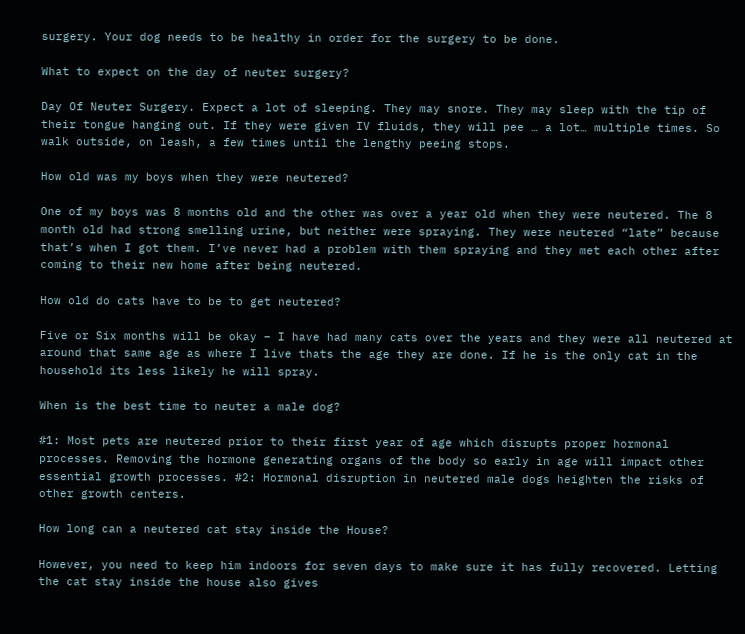surgery. Your dog needs to be healthy in order for the surgery to be done.

What to expect on the day of neuter surgery?

Day Of Neuter Surgery. Expect a lot of sleeping. They may snore. They may sleep with the tip of their tongue hanging out. If they were given IV fluids, they will pee … a lot… multiple times. So walk outside, on leash, a few times until the lengthy peeing stops.

How old was my boys when they were neutered?

One of my boys was 8 months old and the other was over a year old when they were neutered. The 8 month old had strong smelling urine, but neither were spraying. They were neutered “late” because that’s when I got them. I’ve never had a problem with them spraying and they met each other after coming to their new home after being neutered.

How old do cats have to be to get neutered?

Five or Six months will be okay – I have had many cats over the years and they were all neutered at around that same age as where I live thats the age they are done. If he is the only cat in the household its less likely he will spray.

When is the best time to neuter a male dog?

#1: Most pets are neutered prior to their first year of age which disrupts proper hormonal processes. Removing the hormone generating organs of the body so early in age will impact other essential growth processes. #2: Hormonal disruption in neutered male dogs heighten the risks of other growth centers.

How long can a neutered cat stay inside the House?

However, you need to keep him indoors for seven days to make sure it has fully recovered. Letting the cat stay inside the house also gives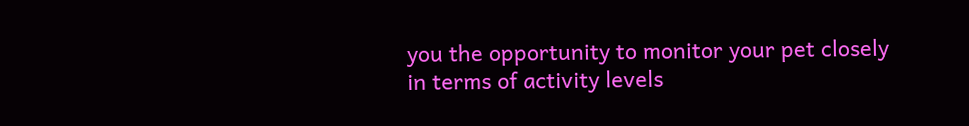you the opportunity to monitor your pet closely in terms of activity levels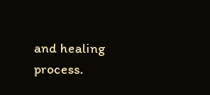and healing process.